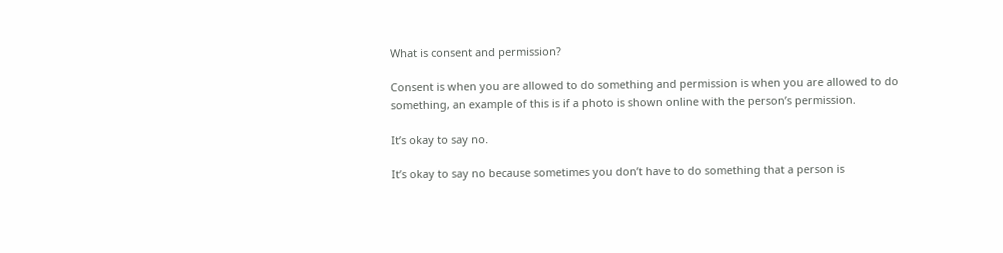What is consent and permission?

Consent is when you are allowed to do something and permission is when you are allowed to do something, an example of this is if a photo is shown online with the person’s permission.

It’s okay to say no.

It’s okay to say no because sometimes you don’t have to do something that a person is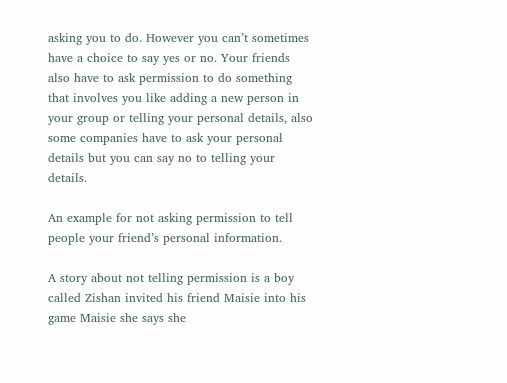asking you to do. However you can’t sometimes have a choice to say yes or no. Your friends also have to ask permission to do something that involves you like adding a new person in your group or telling your personal details, also some companies have to ask your personal details but you can say no to telling your details.

An example for not asking permission to tell people your friend’s personal information.

A story about not telling permission is a boy called Zishan invited his friend Maisie into his game Maisie she says she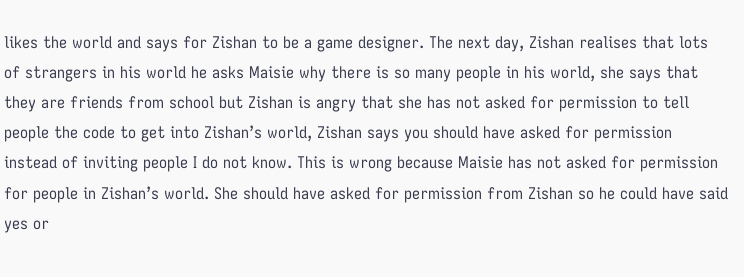likes the world and says for Zishan to be a game designer. The next day, Zishan realises that lots of strangers in his world he asks Maisie why there is so many people in his world, she says that they are friends from school but Zishan is angry that she has not asked for permission to tell people the code to get into Zishan’s world, Zishan says you should have asked for permission instead of inviting people I do not know. This is wrong because Maisie has not asked for permission for people in Zishan’s world. She should have asked for permission from Zishan so he could have said yes or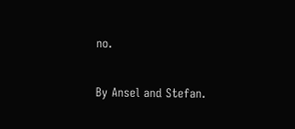no.

By Ansel and Stefan.